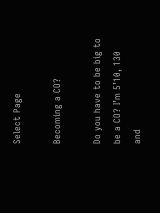Select Page

Becoming a CO?

Do you have to be big to be a CO? I’m 5’10, 130 and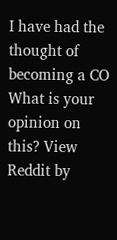I have had the thought of becoming a CO What is your opinion on this? View Reddit by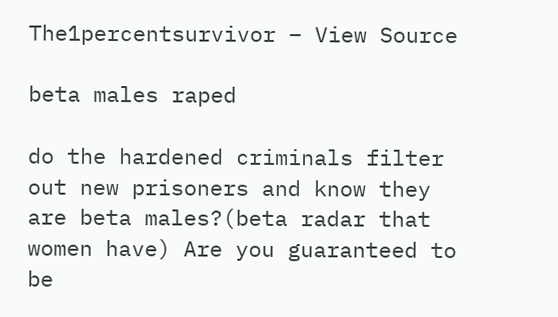The1percentsurvivor – View Source

beta males raped

do the hardened criminals filter out new prisoners and know they are beta males?(beta radar that women have) Are you guaranteed to be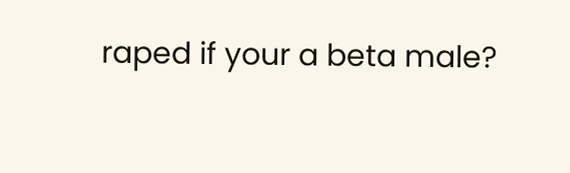raped if your a beta male?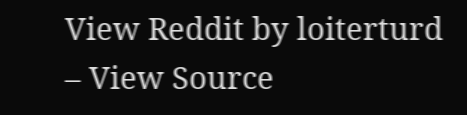View Reddit by loiterturd – View Source